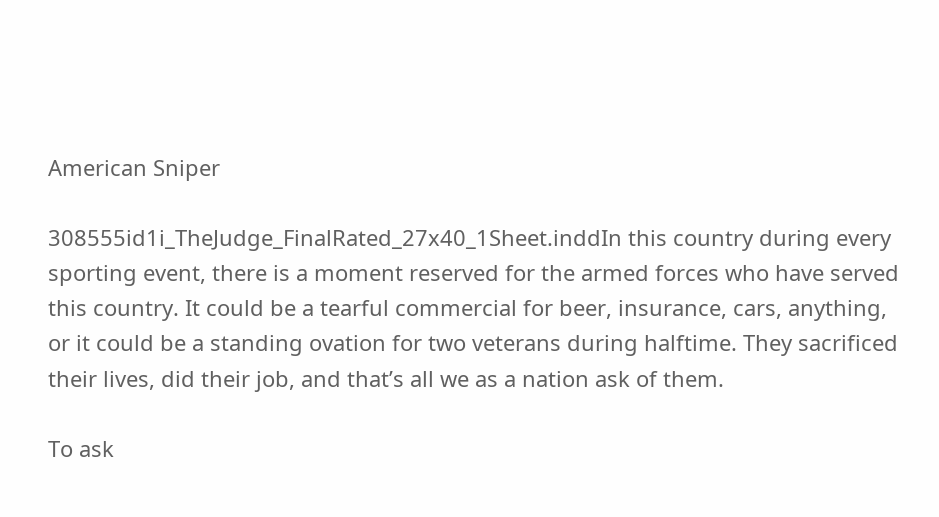American Sniper

308555id1i_TheJudge_FinalRated_27x40_1Sheet.inddIn this country during every sporting event, there is a moment reserved for the armed forces who have served this country. It could be a tearful commercial for beer, insurance, cars, anything, or it could be a standing ovation for two veterans during halftime. They sacrificed their lives, did their job, and that’s all we as a nation ask of them.

To ask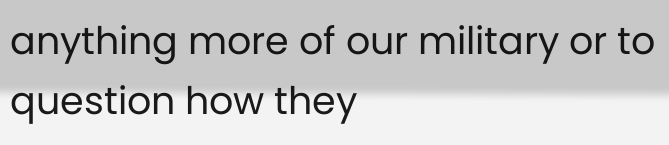anything more of our military or to question how they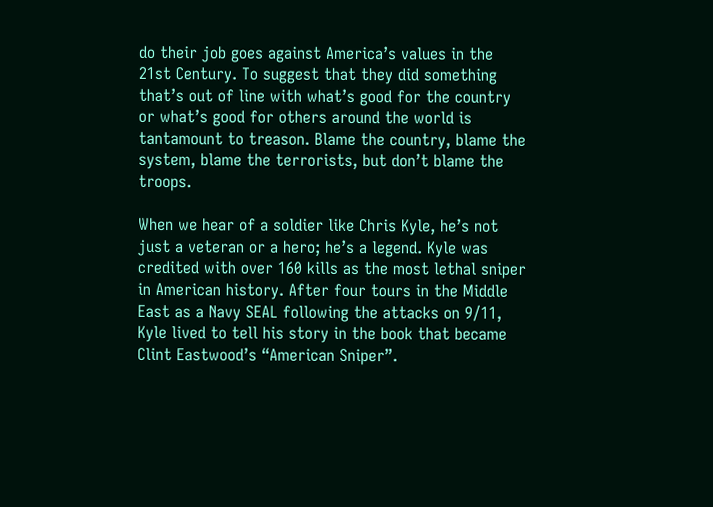do their job goes against America’s values in the 21st Century. To suggest that they did something that’s out of line with what’s good for the country or what’s good for others around the world is tantamount to treason. Blame the country, blame the system, blame the terrorists, but don’t blame the troops.

When we hear of a soldier like Chris Kyle, he’s not just a veteran or a hero; he’s a legend. Kyle was credited with over 160 kills as the most lethal sniper in American history. After four tours in the Middle East as a Navy SEAL following the attacks on 9/11, Kyle lived to tell his story in the book that became Clint Eastwood’s “American Sniper”.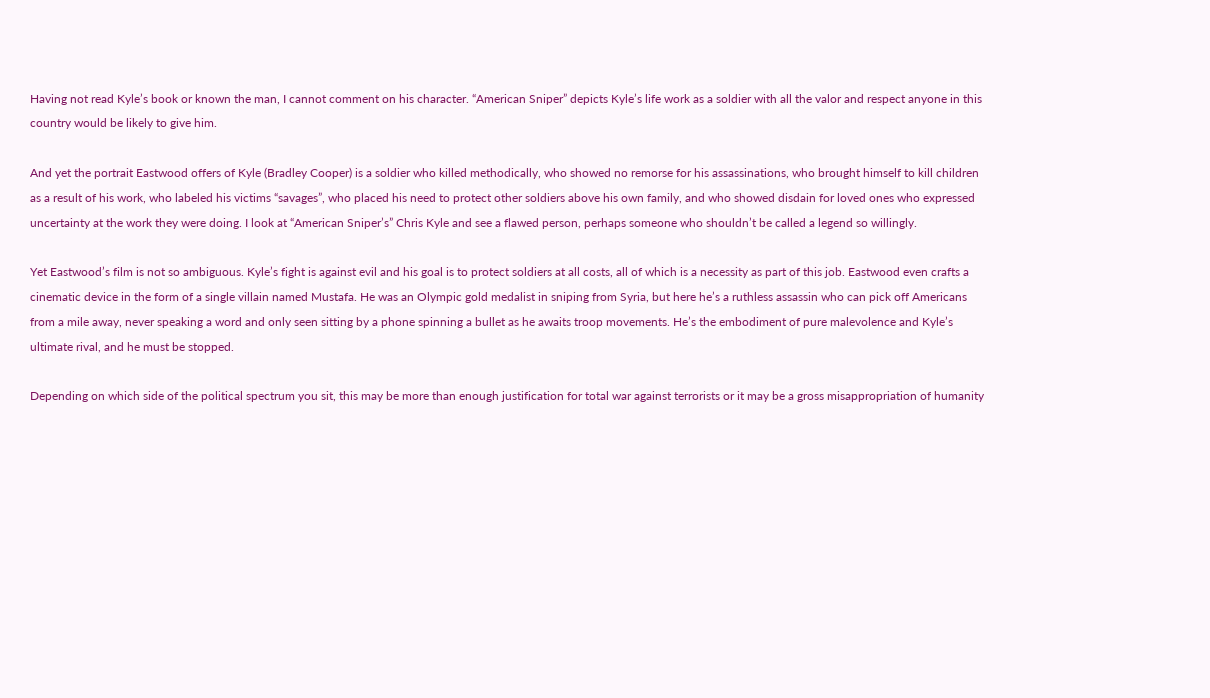Having not read Kyle’s book or known the man, I cannot comment on his character. “American Sniper” depicts Kyle’s life work as a soldier with all the valor and respect anyone in this country would be likely to give him.

And yet the portrait Eastwood offers of Kyle (Bradley Cooper) is a soldier who killed methodically, who showed no remorse for his assassinations, who brought himself to kill children as a result of his work, who labeled his victims “savages”, who placed his need to protect other soldiers above his own family, and who showed disdain for loved ones who expressed uncertainty at the work they were doing. I look at “American Sniper’s” Chris Kyle and see a flawed person, perhaps someone who shouldn’t be called a legend so willingly.

Yet Eastwood’s film is not so ambiguous. Kyle’s fight is against evil and his goal is to protect soldiers at all costs, all of which is a necessity as part of this job. Eastwood even crafts a cinematic device in the form of a single villain named Mustafa. He was an Olympic gold medalist in sniping from Syria, but here he’s a ruthless assassin who can pick off Americans from a mile away, never speaking a word and only seen sitting by a phone spinning a bullet as he awaits troop movements. He’s the embodiment of pure malevolence and Kyle’s ultimate rival, and he must be stopped.

Depending on which side of the political spectrum you sit, this may be more than enough justification for total war against terrorists or it may be a gross misappropriation of humanity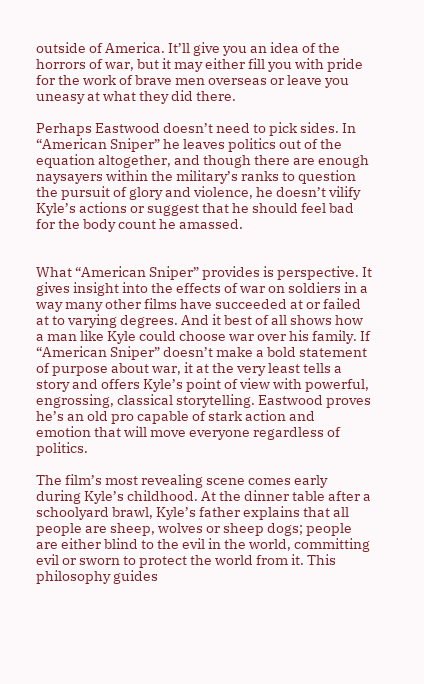outside of America. It’ll give you an idea of the horrors of war, but it may either fill you with pride for the work of brave men overseas or leave you uneasy at what they did there.

Perhaps Eastwood doesn’t need to pick sides. In “American Sniper” he leaves politics out of the equation altogether, and though there are enough naysayers within the military’s ranks to question the pursuit of glory and violence, he doesn’t vilify Kyle’s actions or suggest that he should feel bad for the body count he amassed.


What “American Sniper” provides is perspective. It gives insight into the effects of war on soldiers in a way many other films have succeeded at or failed at to varying degrees. And it best of all shows how a man like Kyle could choose war over his family. If “American Sniper” doesn’t make a bold statement of purpose about war, it at the very least tells a story and offers Kyle’s point of view with powerful, engrossing, classical storytelling. Eastwood proves he’s an old pro capable of stark action and emotion that will move everyone regardless of politics.

The film’s most revealing scene comes early during Kyle’s childhood. At the dinner table after a schoolyard brawl, Kyle’s father explains that all people are sheep, wolves or sheep dogs; people are either blind to the evil in the world, committing evil or sworn to protect the world from it. This philosophy guides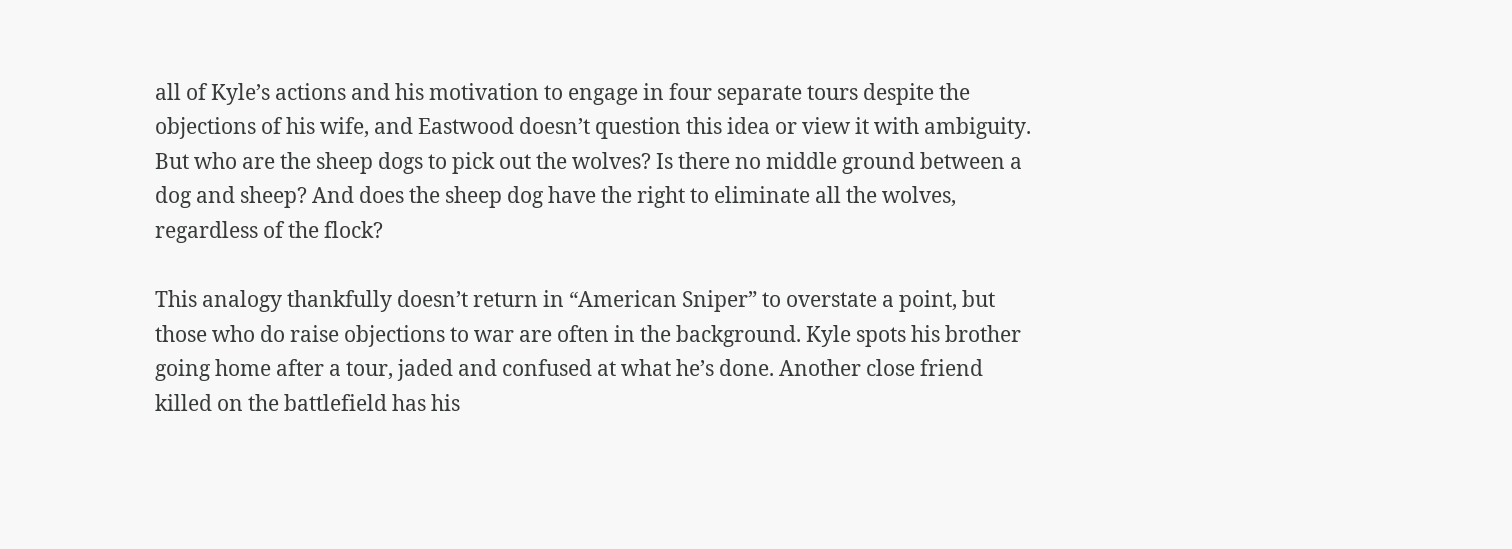all of Kyle’s actions and his motivation to engage in four separate tours despite the objections of his wife, and Eastwood doesn’t question this idea or view it with ambiguity. But who are the sheep dogs to pick out the wolves? Is there no middle ground between a dog and sheep? And does the sheep dog have the right to eliminate all the wolves, regardless of the flock?

This analogy thankfully doesn’t return in “American Sniper” to overstate a point, but those who do raise objections to war are often in the background. Kyle spots his brother going home after a tour, jaded and confused at what he’s done. Another close friend killed on the battlefield has his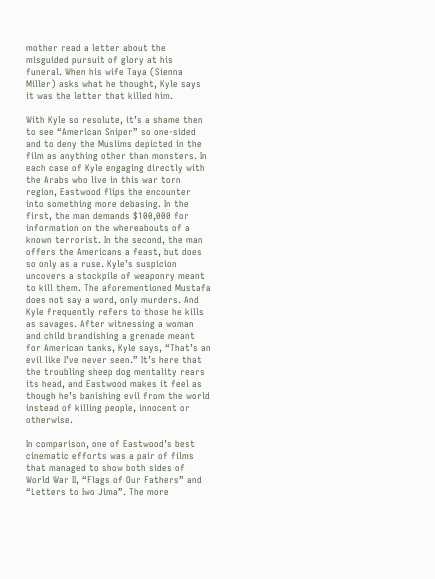mother read a letter about the misguided pursuit of glory at his funeral. When his wife Taya (Sienna Miller) asks what he thought, Kyle says it was the letter that killed him.

With Kyle so resolute, it’s a shame then to see “American Sniper” so one-sided and to deny the Muslims depicted in the film as anything other than monsters. In each case of Kyle engaging directly with the Arabs who live in this war torn region, Eastwood flips the encounter into something more debasing. In the first, the man demands $100,000 for information on the whereabouts of a known terrorist. In the second, the man offers the Americans a feast, but does so only as a ruse. Kyle’s suspicion uncovers a stockpile of weaponry meant to kill them. The aforementioned Mustafa does not say a word, only murders. And Kyle frequently refers to those he kills as savages. After witnessing a woman and child brandishing a grenade meant for American tanks, Kyle says, “That’s an evil like I’ve never seen.” It’s here that the troubling sheep dog mentality rears its head, and Eastwood makes it feel as though he’s banishing evil from the world instead of killing people, innocent or otherwise.

In comparison, one of Eastwood’s best cinematic efforts was a pair of films that managed to show both sides of World War II, “Flags of Our Fathers” and “Letters to Iwo Jima”. The more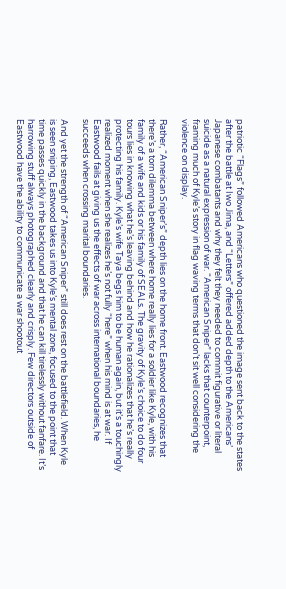patriotic “Flags” followed Americans who questioned the image sent back to the states after the battle at Iwo Jima, and “Letters” offered added depth to the Americans’ Japanese combatants and why they felt they needed to commit figurative or literal suicide as a natural expression of war. “American Sniper” lacks that counterpoint, framing much of Kyle’s story in flag waving terms that don’t sit well considering the violence on display.

Rather, “American Sniper’s” depth lies on the home front. Eastwood recognizes that there’s a torn dilemma between where home really lies for a soldier like Kyle, with his family of a wife and kids or his family of SEALs. The gravity of Kyle’s choice to do four tours lies in knowing what he’s leaving behind and how he rationalizes that he’s really protecting his family. Kyle’s wife Taya begs him to be human again, but it’s a touchingly realized moment when she realizes he’s not fully “here” when his mind is at war. If Eastwood fails at giving us the effects of war across international boundaries, he succeeds when crossing marital boundaries.

And yet the strength of “American Sniper” still does rest on the battlefield. When Kyle is seen sniping, Eastwood takes us into Kyle’s mental zone, focused to the point that time passes quickly in the background and that he can kill tirelessly without fanfare. It’s harrowing stuff always photographed clearly and crisply. Few directors outside of Eastwood have the ability to communicate a war shootout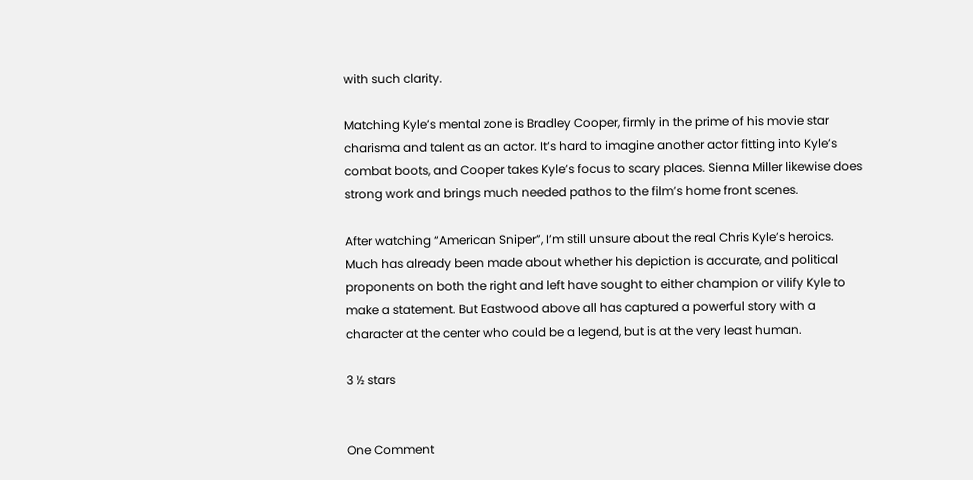with such clarity.

Matching Kyle’s mental zone is Bradley Cooper, firmly in the prime of his movie star charisma and talent as an actor. It’s hard to imagine another actor fitting into Kyle’s combat boots, and Cooper takes Kyle’s focus to scary places. Sienna Miller likewise does strong work and brings much needed pathos to the film’s home front scenes.

After watching “American Sniper”, I’m still unsure about the real Chris Kyle’s heroics. Much has already been made about whether his depiction is accurate, and political proponents on both the right and left have sought to either champion or vilify Kyle to make a statement. But Eastwood above all has captured a powerful story with a character at the center who could be a legend, but is at the very least human.

3 ½ stars


One Comment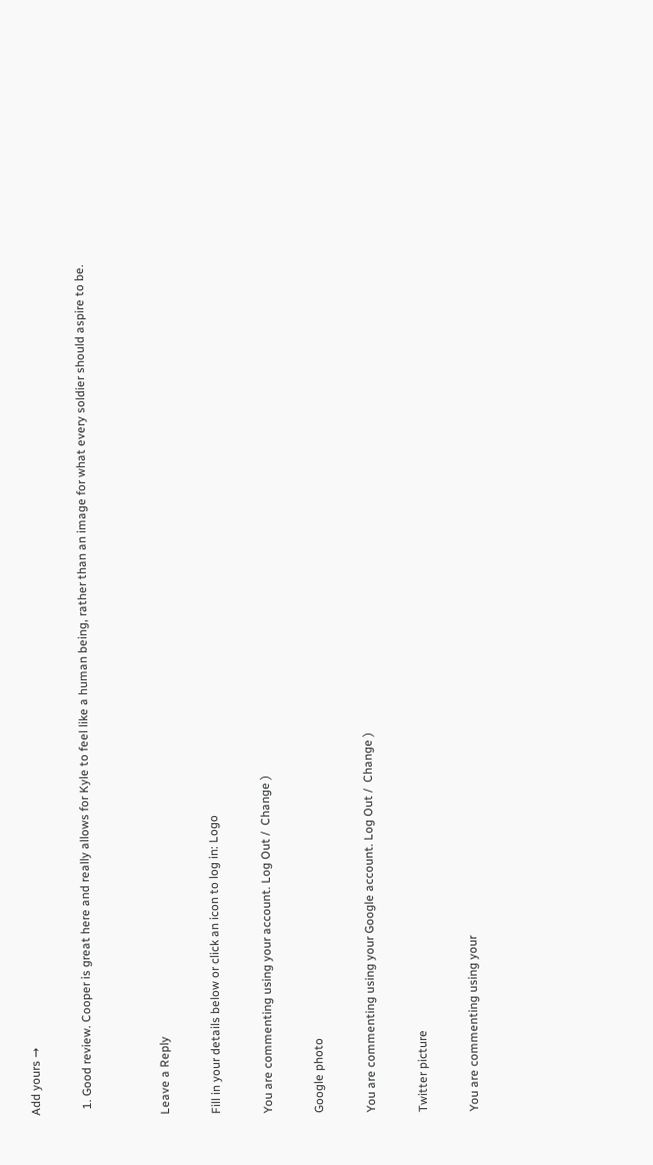Add yours →

  1. Good review. Cooper is great here and really allows for Kyle to feel like a human being, rather than an image for what every soldier should aspire to be.


Leave a Reply

Fill in your details below or click an icon to log in: Logo

You are commenting using your account. Log Out /  Change )

Google photo

You are commenting using your Google account. Log Out /  Change )

Twitter picture

You are commenting using your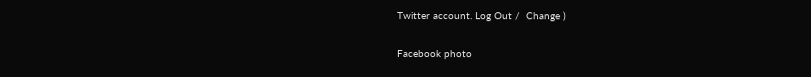Twitter account. Log Out /  Change )

Facebook photo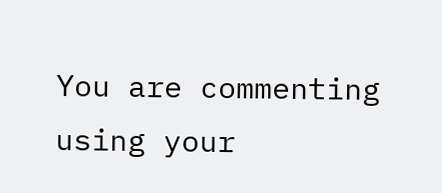You are commenting using your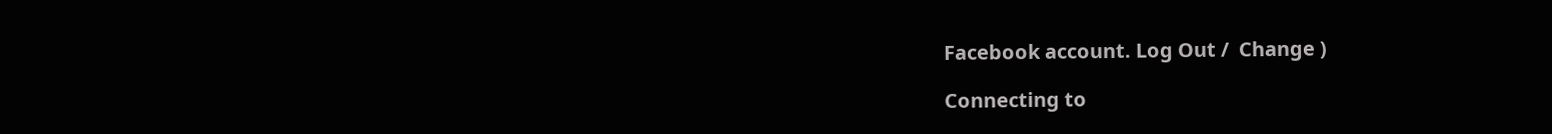Facebook account. Log Out /  Change )

Connecting to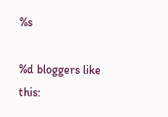%s

%d bloggers like this: